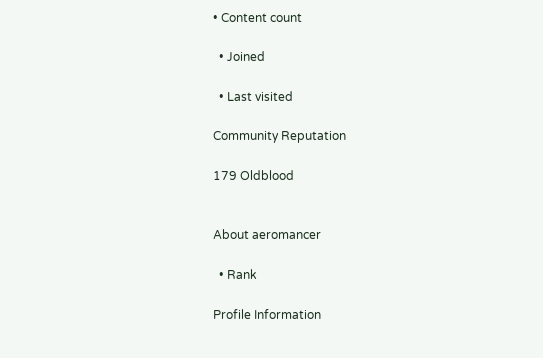• Content count

  • Joined

  • Last visited

Community Reputation

179 Oldblood


About aeromancer

  • Rank

Profile Information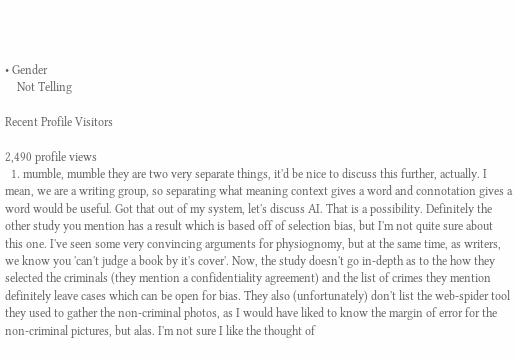• Gender
    Not Telling

Recent Profile Visitors

2,490 profile views
  1. mumble, mumble they are two very separate things, it'd be nice to discuss this further, actually. I mean, we are a writing group, so separating what meaning context gives a word and connotation gives a word would be useful. Got that out of my system, let's discuss AI. That is a possibility. Definitely the other study you mention has a result which is based off of selection bias, but I'm not quite sure about this one. I've seen some very convincing arguments for physiognomy, but at the same time, as writers, we know you 'can't judge a book by it's cover'. Now, the study doesn't go in-depth as to the how they selected the criminals (they mention a confidentiality agreement) and the list of crimes they mention definitely leave cases which can be open for bias. They also (unfortunately) don't list the web-spider tool they used to gather the non-criminal photos, as I would have liked to know the margin of error for the non-criminal pictures, but alas. I'm not sure I like the thought of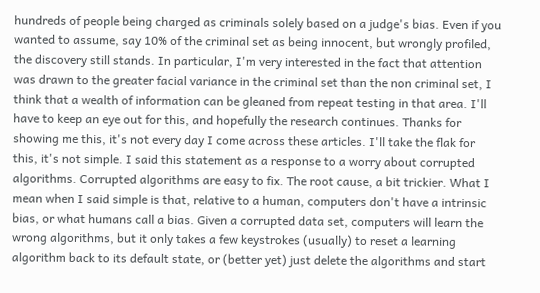hundreds of people being charged as criminals solely based on a judge's bias. Even if you wanted to assume, say 10% of the criminal set as being innocent, but wrongly profiled, the discovery still stands. In particular, I'm very interested in the fact that attention was drawn to the greater facial variance in the criminal set than the non criminal set, I think that a wealth of information can be gleaned from repeat testing in that area. I'll have to keep an eye out for this, and hopefully the research continues. Thanks for showing me this, it's not every day I come across these articles. I'll take the flak for this, it's not simple. I said this statement as a response to a worry about corrupted algorithms. Corrupted algorithms are easy to fix. The root cause, a bit trickier. What I mean when I said simple is that, relative to a human, computers don't have a intrinsic bias, or what humans call a bias. Given a corrupted data set, computers will learn the wrong algorithms, but it only takes a few keystrokes (usually) to reset a learning algorithm back to its default state, or (better yet) just delete the algorithms and start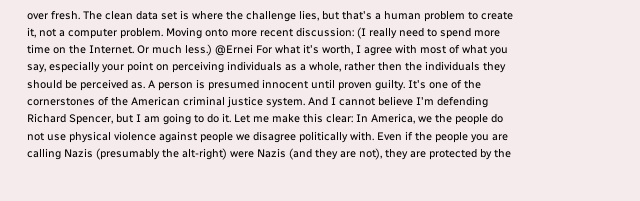over fresh. The clean data set is where the challenge lies, but that's a human problem to create it, not a computer problem. Moving onto more recent discussion: (I really need to spend more time on the Internet. Or much less.) @Ernei For what it's worth, I agree with most of what you say, especially your point on perceiving individuals as a whole, rather then the individuals they should be perceived as. A person is presumed innocent until proven guilty. It's one of the cornerstones of the American criminal justice system. And I cannot believe I'm defending Richard Spencer, but I am going to do it. Let me make this clear: In America, we the people do not use physical violence against people we disagree politically with. Even if the people you are calling Nazis (presumably the alt-right) were Nazis (and they are not), they are protected by the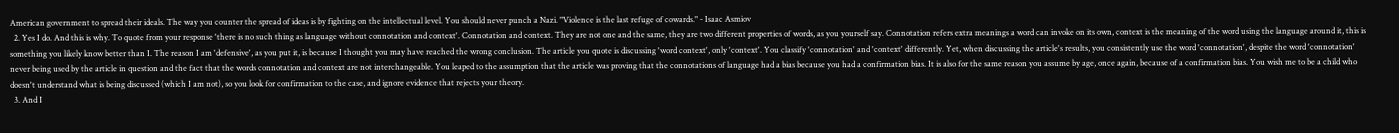American government to spread their ideals. The way you counter the spread of ideas is by fighting on the intellectual level. You should never punch a Nazi. "Violence is the last refuge of cowards." - Isaac Asmiov
  2. Yes I do. And this is why. To quote from your response 'there is no such thing as language without connotation and context'. Connotation and context. They are not one and the same, they are two different properties of words, as you yourself say. Connotation refers extra meanings a word can invoke on its own, context is the meaning of the word using the language around it, this is something you likely know better than I. The reason I am 'defensive', as you put it, is because I thought you may have reached the wrong conclusion. The article you quote is discussing 'word context', only 'context'. You classify 'connotation' and 'context' differently. Yet, when discussing the article's results, you consistently use the word 'connotation', despite the word 'connotation' never being used by the article in question and the fact that the words connotation and context are not interchangeable. You leaped to the assumption that the article was proving that the connotations of language had a bias because you had a confirmation bias. It is also for the same reason you assume by age, once again, because of a confirmation bias. You wish me to be a child who doesn't understand what is being discussed (which I am not), so you look for confirmation to the case, and ignore evidence that rejects your theory.
  3. And I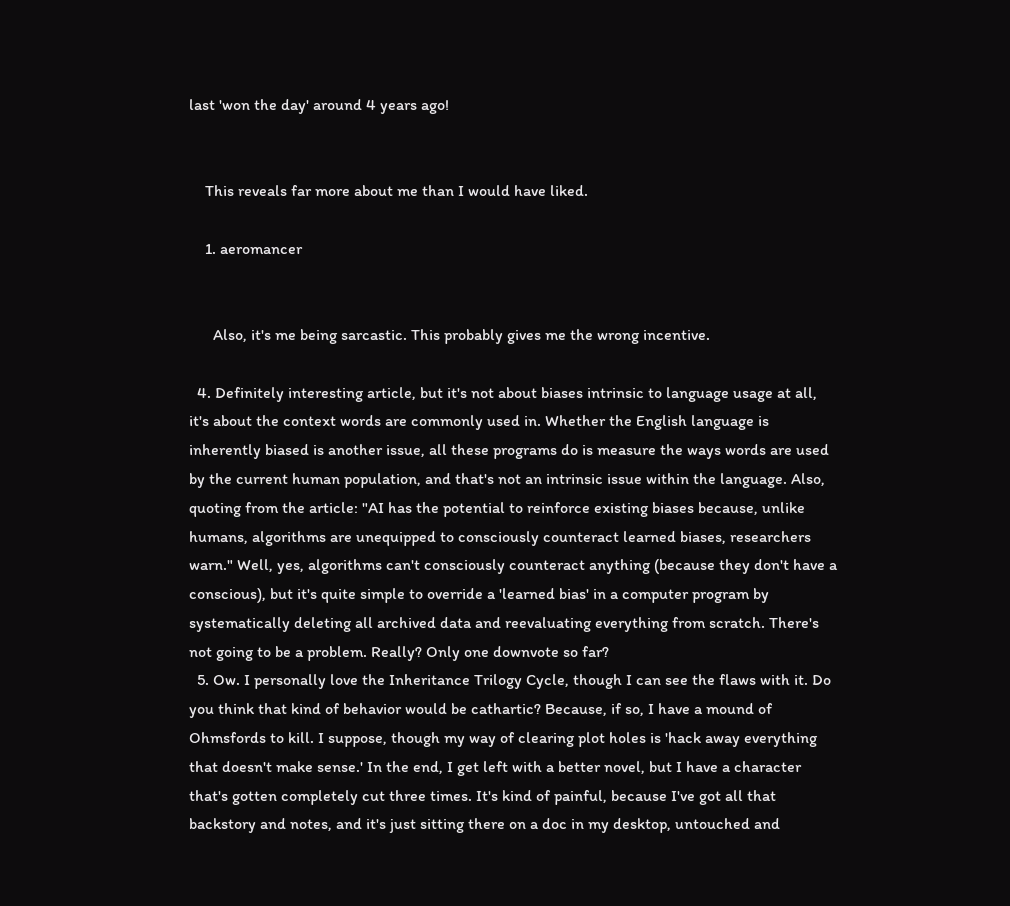last 'won the day' around 4 years ago!


    This reveals far more about me than I would have liked.

    1. aeromancer


      Also, it's me being sarcastic. This probably gives me the wrong incentive.

  4. Definitely interesting article, but it's not about biases intrinsic to language usage at all, it's about the context words are commonly used in. Whether the English language is inherently biased is another issue, all these programs do is measure the ways words are used by the current human population, and that's not an intrinsic issue within the language. Also, quoting from the article: "AI has the potential to reinforce existing biases because, unlike humans, algorithms are unequipped to consciously counteract learned biases, researchers warn." Well, yes, algorithms can't consciously counteract anything (because they don't have a conscious), but it's quite simple to override a 'learned bias' in a computer program by systematically deleting all archived data and reevaluating everything from scratch. There's not going to be a problem. Really? Only one downvote so far?
  5. Ow. I personally love the Inheritance Trilogy Cycle, though I can see the flaws with it. Do you think that kind of behavior would be cathartic? Because, if so, I have a mound of Ohmsfords to kill. I suppose, though my way of clearing plot holes is 'hack away everything that doesn't make sense.' In the end, I get left with a better novel, but I have a character that's gotten completely cut three times. It's kind of painful, because I've got all that backstory and notes, and it's just sitting there on a doc in my desktop, untouched and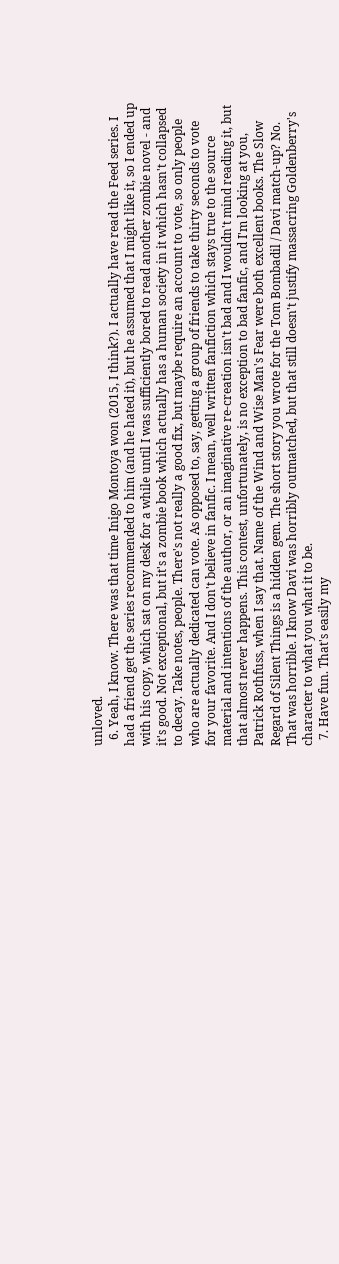unloved.
  6. Yeah, I know. There was that time Inigo Montoya won (2015, I think?). I actually have read the Feed series. I had a friend get the series recommended to him (and he hated it), but he assumed that I might like it, so I ended up with his copy, which sat on my desk for a while until I was sufficiently bored to read another zombie novel - and it's good. Not exceptional, but it's a zombie book which actually has a human society in it which hasn't collapsed to decay. Take notes, people. There's not really a good fix, but maybe require an account to vote, so only people who are actually dedicated can vote. As opposed to, say, getting a group of friends to take thirty seconds to vote for your favorite. And I don't believe in fanfic. I mean, well written fanfiction which stays true to the source material and intentions of the author, or an imaginative re-creation isn't bad and I wouldn't mind reading it, but that almost never happens. This contest, unfortunately, is no exception to bad fanfic, and I'm looking at you, Patrick Rothfuss, when I say that. Name of the Wind and Wise Man's Fear were both excellent books. The Slow Regard of Silent Things is a hidden gem. The short story you wrote for the Tom Bombadil / Davi match-up? No. That was horrible. I know Davi was horribly outmatched, but that still doesn't justify massacring Goldenberry's character to what you what it to be.
  7. Have fun. That's easily my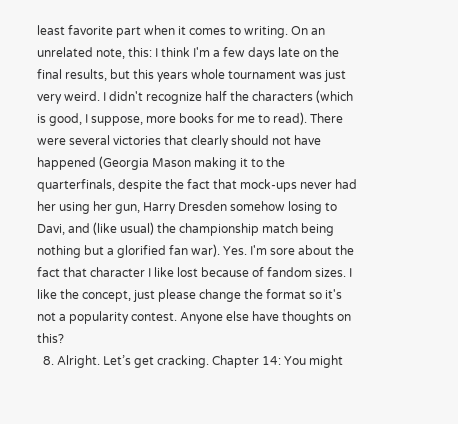least favorite part when it comes to writing. On an unrelated note, this: I think I'm a few days late on the final results, but this years whole tournament was just very weird. I didn't recognize half the characters (which is good, I suppose, more books for me to read). There were several victories that clearly should not have happened (Georgia Mason making it to the quarterfinals, despite the fact that mock-ups never had her using her gun, Harry Dresden somehow losing to Davi, and (like usual) the championship match being nothing but a glorified fan war). Yes. I'm sore about the fact that character I like lost because of fandom sizes. I like the concept, just please change the format so it's not a popularity contest. Anyone else have thoughts on this?
  8. Alright. Let’s get cracking. Chapter 14: You might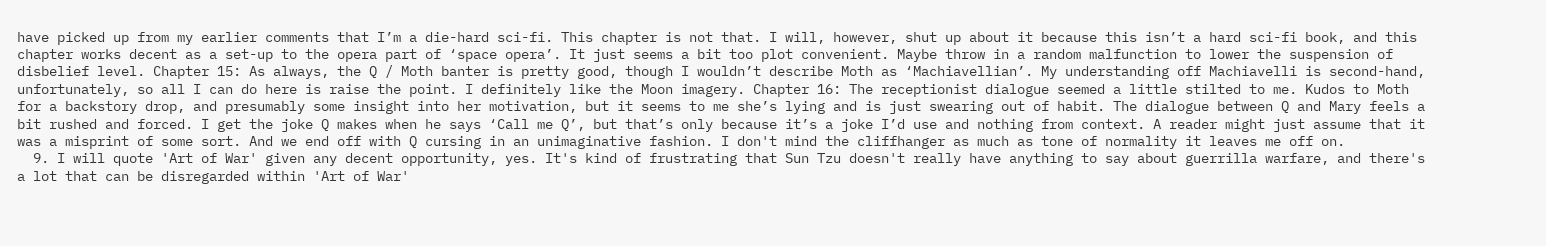have picked up from my earlier comments that I’m a die-hard sci-fi. This chapter is not that. I will, however, shut up about it because this isn’t a hard sci-fi book, and this chapter works decent as a set-up to the opera part of ‘space opera’. It just seems a bit too plot convenient. Maybe throw in a random malfunction to lower the suspension of disbelief level. Chapter 15: As always, the Q / Moth banter is pretty good, though I wouldn’t describe Moth as ‘Machiavellian’. My understanding off Machiavelli is second-hand, unfortunately, so all I can do here is raise the point. I definitely like the Moon imagery. Chapter 16: The receptionist dialogue seemed a little stilted to me. Kudos to Moth for a backstory drop, and presumably some insight into her motivation, but it seems to me she’s lying and is just swearing out of habit. The dialogue between Q and Mary feels a bit rushed and forced. I get the joke Q makes when he says ‘Call me Q’, but that’s only because it’s a joke I’d use and nothing from context. A reader might just assume that it was a misprint of some sort. And we end off with Q cursing in an unimaginative fashion. I don't mind the cliffhanger as much as tone of normality it leaves me off on.
  9. I will quote 'Art of War' given any decent opportunity, yes. It's kind of frustrating that Sun Tzu doesn't really have anything to say about guerrilla warfare, and there's a lot that can be disregarded within 'Art of War'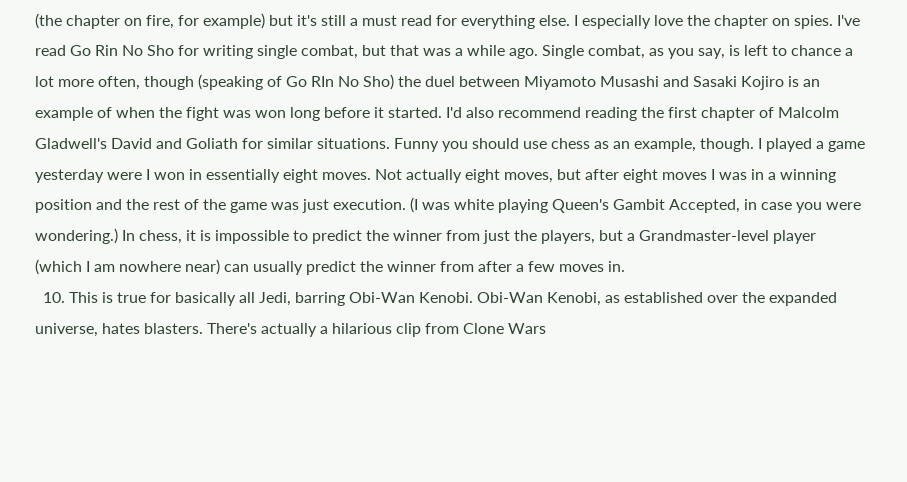(the chapter on fire, for example) but it's still a must read for everything else. I especially love the chapter on spies. I've read Go Rin No Sho for writing single combat, but that was a while ago. Single combat, as you say, is left to chance a lot more often, though (speaking of Go RIn No Sho) the duel between Miyamoto Musashi and Sasaki Kojiro is an example of when the fight was won long before it started. I'd also recommend reading the first chapter of Malcolm Gladwell's David and Goliath for similar situations. Funny you should use chess as an example, though. I played a game yesterday were I won in essentially eight moves. Not actually eight moves, but after eight moves I was in a winning position and the rest of the game was just execution. (I was white playing Queen's Gambit Accepted, in case you were wondering.) In chess, it is impossible to predict the winner from just the players, but a Grandmaster-level player (which I am nowhere near) can usually predict the winner from after a few moves in.
  10. This is true for basically all Jedi, barring Obi-Wan Kenobi. Obi-Wan Kenobi, as established over the expanded universe, hates blasters. There's actually a hilarious clip from Clone Wars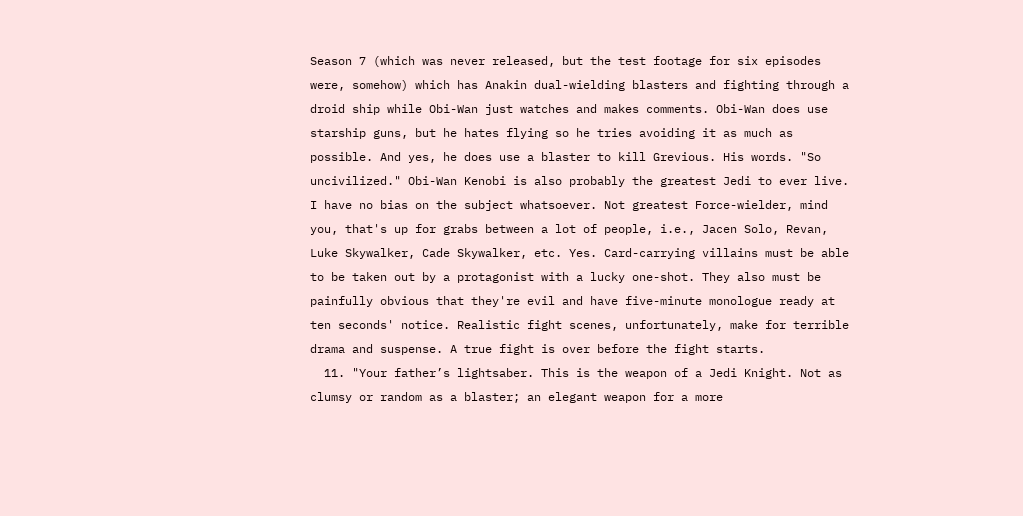Season 7 (which was never released, but the test footage for six episodes were, somehow) which has Anakin dual-wielding blasters and fighting through a droid ship while Obi-Wan just watches and makes comments. Obi-Wan does use starship guns, but he hates flying so he tries avoiding it as much as possible. And yes, he does use a blaster to kill Grevious. His words. "So uncivilized." Obi-Wan Kenobi is also probably the greatest Jedi to ever live. I have no bias on the subject whatsoever. Not greatest Force-wielder, mind you, that's up for grabs between a lot of people, i.e., Jacen Solo, Revan, Luke Skywalker, Cade Skywalker, etc. Yes. Card-carrying villains must be able to be taken out by a protagonist with a lucky one-shot. They also must be painfully obvious that they're evil and have five-minute monologue ready at ten seconds' notice. Realistic fight scenes, unfortunately, make for terrible drama and suspense. A true fight is over before the fight starts.
  11. "Your father’s lightsaber. This is the weapon of a Jedi Knight. Not as clumsy or random as a blaster; an elegant weapon for a more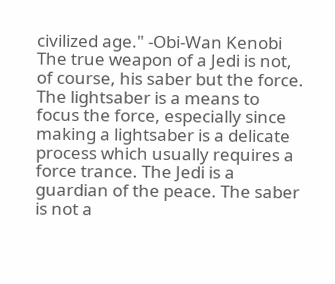civilized age." -Obi-Wan Kenobi The true weapon of a Jedi is not, of course, his saber but the force. The lightsaber is a means to focus the force, especially since making a lightsaber is a delicate process which usually requires a force trance. The Jedi is a guardian of the peace. The saber is not a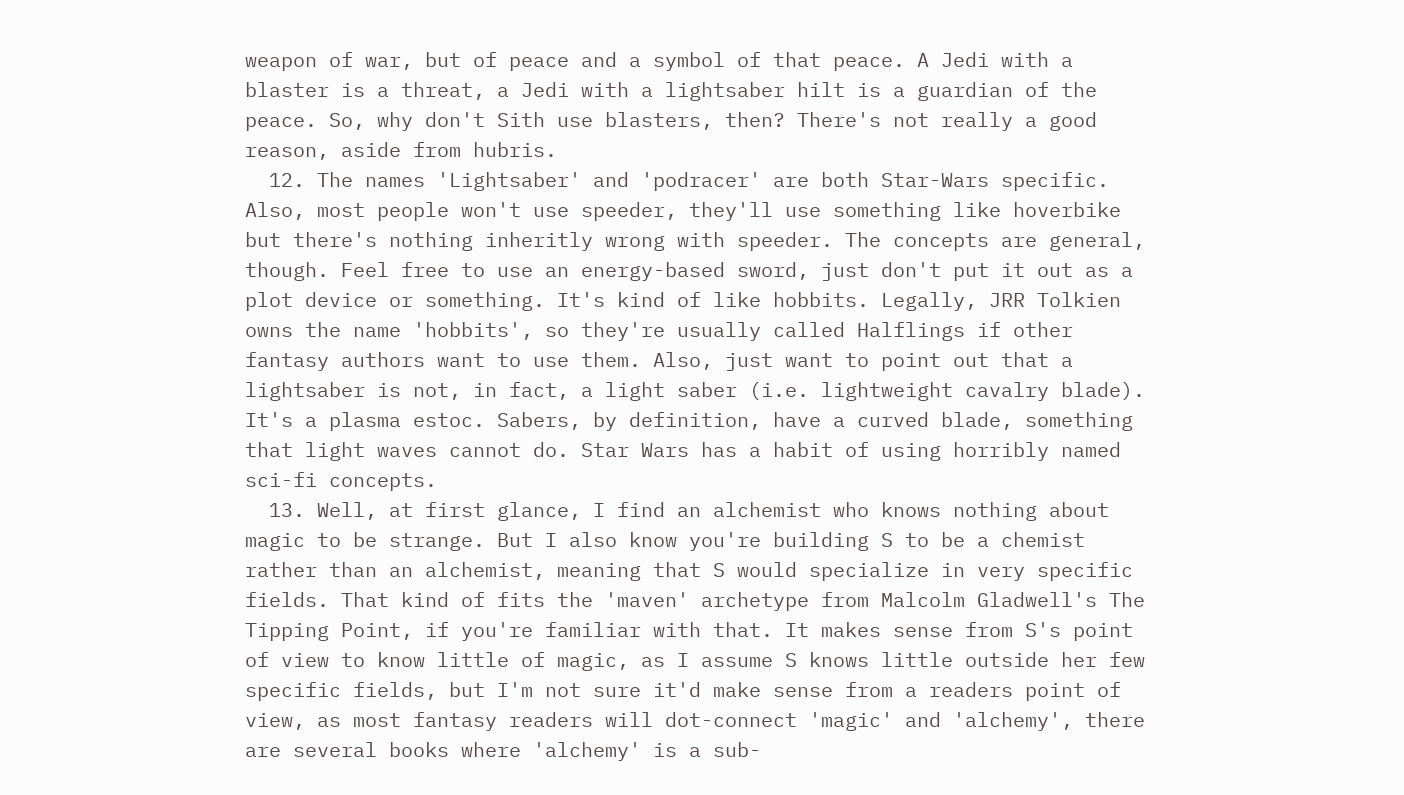weapon of war, but of peace and a symbol of that peace. A Jedi with a blaster is a threat, a Jedi with a lightsaber hilt is a guardian of the peace. So, why don't Sith use blasters, then? There's not really a good reason, aside from hubris.
  12. The names 'Lightsaber' and 'podracer' are both Star-Wars specific. Also, most people won't use speeder, they'll use something like hoverbike but there's nothing inheritly wrong with speeder. The concepts are general, though. Feel free to use an energy-based sword, just don't put it out as a plot device or something. It's kind of like hobbits. Legally, JRR Tolkien owns the name 'hobbits', so they're usually called Halflings if other fantasy authors want to use them. Also, just want to point out that a lightsaber is not, in fact, a light saber (i.e. lightweight cavalry blade). It's a plasma estoc. Sabers, by definition, have a curved blade, something that light waves cannot do. Star Wars has a habit of using horribly named sci-fi concepts.
  13. Well, at first glance, I find an alchemist who knows nothing about magic to be strange. But I also know you're building S to be a chemist rather than an alchemist, meaning that S would specialize in very specific fields. That kind of fits the 'maven' archetype from Malcolm Gladwell's The Tipping Point, if you're familiar with that. It makes sense from S's point of view to know little of magic, as I assume S knows little outside her few specific fields, but I'm not sure it'd make sense from a readers point of view, as most fantasy readers will dot-connect 'magic' and 'alchemy', there are several books where 'alchemy' is a sub-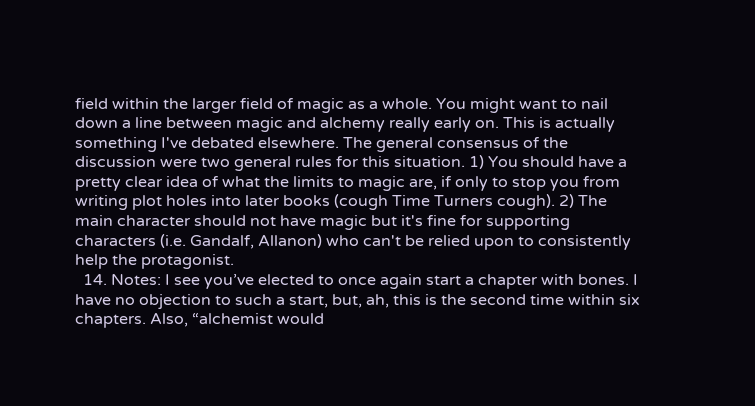field within the larger field of magic as a whole. You might want to nail down a line between magic and alchemy really early on. This is actually something I've debated elsewhere. The general consensus of the discussion were two general rules for this situation. 1) You should have a pretty clear idea of what the limits to magic are, if only to stop you from writing plot holes into later books (cough Time Turners cough). 2) The main character should not have magic but it's fine for supporting characters (i.e. Gandalf, Allanon) who can't be relied upon to consistently help the protagonist.
  14. Notes: I see you’ve elected to once again start a chapter with bones. I have no objection to such a start, but, ah, this is the second time within six chapters. Also, “alchemist would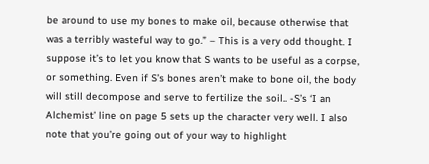be around to use my bones to make oil, because otherwise that was a terribly wasteful way to go.” – This is a very odd thought. I suppose it’s to let you know that S wants to be useful as a corpse, or something. Even if S’s bones aren’t make to bone oil, the body will still decompose and serve to fertilize the soil.. -S’s ‘I an Alchemist’ line on page 5 sets up the character very well. I also note that you’re going out of your way to highlight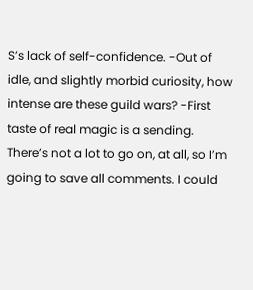S’s lack of self-confidence. -Out of idle, and slightly morbid curiosity, how intense are these guild wars? -First taste of real magic is a sending. There’s not a lot to go on, at all, so I’m going to save all comments. I could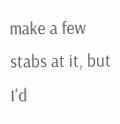make a few stabs at it, but I'd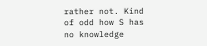rather not. Kind of odd how S has no knowledge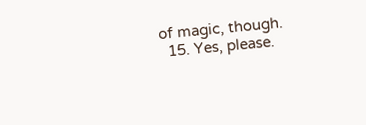of magic, though.
  15. Yes, please.